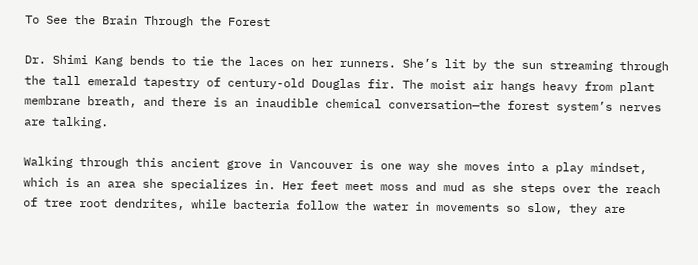To See the Brain Through the Forest

Dr. Shimi Kang bends to tie the laces on her runners. She’s lit by the sun streaming through the tall emerald tapestry of century-old Douglas fir. The moist air hangs heavy from plant membrane breath, and there is an inaudible chemical conversation—the forest system’s nerves are talking.

Walking through this ancient grove in Vancouver is one way she moves into a play mindset, which is an area she specializes in. Her feet meet moss and mud as she steps over the reach of tree root dendrites, while bacteria follow the water in movements so slow, they are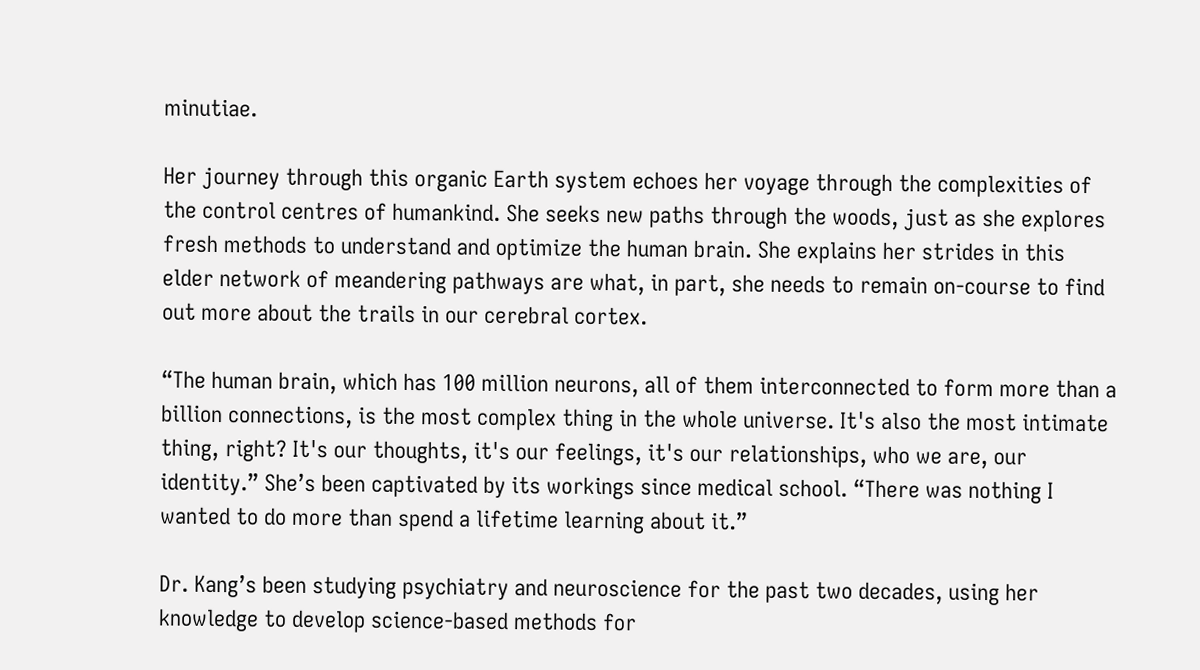minutiae.

Her journey through this organic Earth system echoes her voyage through the complexities of the control centres of humankind. She seeks new paths through the woods, just as she explores fresh methods to understand and optimize the human brain. She explains her strides in this elder network of meandering pathways are what, in part, she needs to remain on-course to find out more about the trails in our cerebral cortex.

“The human brain, which has 100 million neurons, all of them interconnected to form more than a billion connections, is the most complex thing in the whole universe. It's also the most intimate thing, right? It's our thoughts, it's our feelings, it's our relationships, who we are, our identity.” She’s been captivated by its workings since medical school. “There was nothing I wanted to do more than spend a lifetime learning about it.”

Dr. Kang’s been studying psychiatry and neuroscience for the past two decades, using her knowledge to develop science-based methods for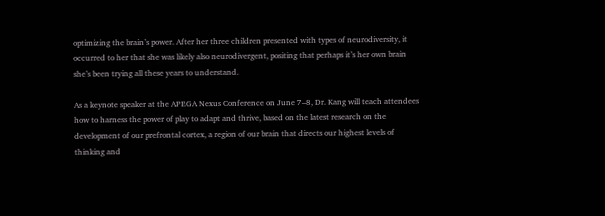optimizing the brain’s power. After her three children presented with types of neurodiversity, it occurred to her that she was likely also neurodivergent, positing that perhaps it’s her own brain she’s been trying all these years to understand.

As a keynote speaker at the APEGA Nexus Conference on June 7–8, Dr. Kang will teach attendees how to harness the power of play to adapt and thrive, based on the latest research on the development of our prefrontal cortex, a region of our brain that directs our highest levels of thinking and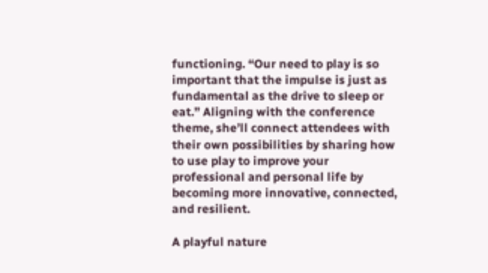functioning. “Our need to play is so important that the impulse is just as fundamental as the drive to sleep or eat.” Aligning with the conference theme, she’ll connect attendees with their own possibilities by sharing how to use play to improve your professional and personal life by becoming more innovative, connected, and resilient.

A playful nature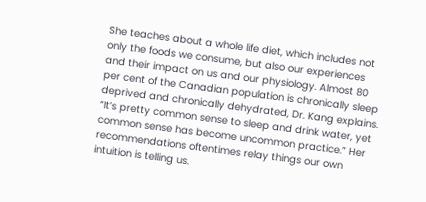She teaches about a whole life diet, which includes not only the foods we consume, but also our experiences and their impact on us and our physiology. Almost 80 per cent of the Canadian population is chronically sleep deprived and chronically dehydrated, Dr. Kang explains. “It’s pretty common sense to sleep and drink water, yet common sense has become uncommon practice.” Her recommendations oftentimes relay things our own intuition is telling us.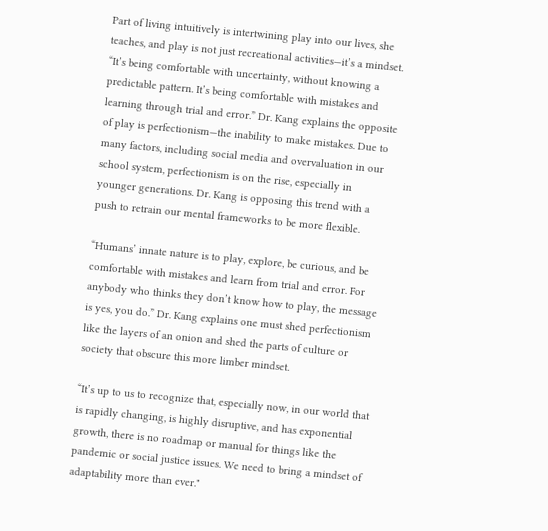Part of living intuitively is intertwining play into our lives, she teaches, and play is not just recreational activities—it’s a mindset. “It’s being comfortable with uncertainty, without knowing a predictable pattern. It’s being comfortable with mistakes and learning through trial and error.” Dr. Kang explains the opposite of play is perfectionism—the inability to make mistakes. Due to many factors, including social media and overvaluation in our school system, perfectionism is on the rise, especially in younger generations. Dr. Kang is opposing this trend with a push to retrain our mental frameworks to be more flexible.

“Humans’ innate nature is to play, explore, be curious, and be comfortable with mistakes and learn from trial and error. For anybody who thinks they don’t know how to play, the message is yes, you do.” Dr. Kang explains one must shed perfectionism like the layers of an onion and shed the parts of culture or society that obscure this more limber mindset.

“It’s up to us to recognize that, especially now, in our world that is rapidly changing, is highly disruptive, and has exponential growth, there is no roadmap or manual for things like the pandemic or social justice issues. We need to bring a mindset of adaptability more than ever."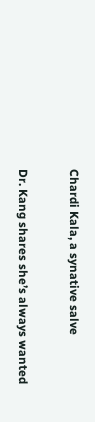Chardi Kala, a synative salve

Dr. Kang shares she’s always wanted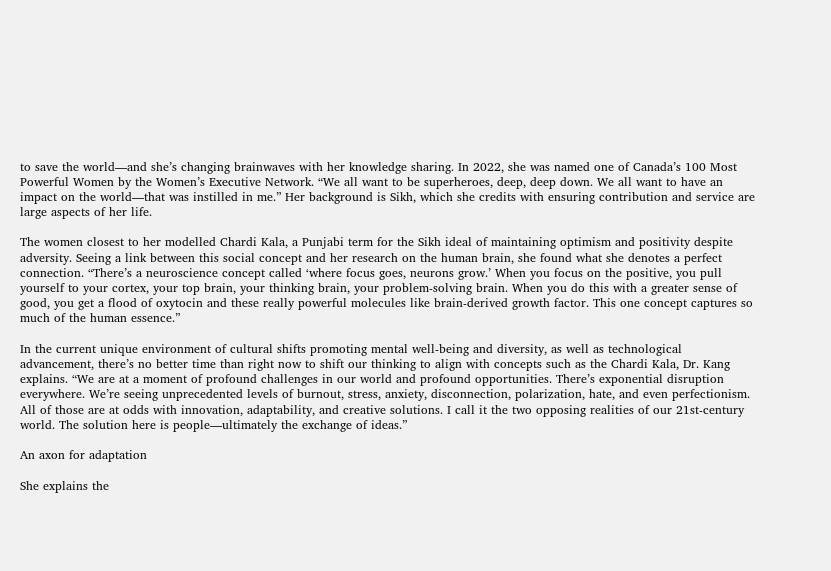to save the world—and she’s changing brainwaves with her knowledge sharing. In 2022, she was named one of Canada’s 100 Most Powerful Women by the Women’s Executive Network. “We all want to be superheroes, deep, deep down. We all want to have an impact on the world—that was instilled in me.” Her background is Sikh, which she credits with ensuring contribution and service are large aspects of her life.

The women closest to her modelled Chardi Kala, a Punjabi term for the Sikh ideal of maintaining optimism and positivity despite adversity. Seeing a link between this social concept and her research on the human brain, she found what she denotes a perfect connection. “There’s a neuroscience concept called ‘where focus goes, neurons grow.’ When you focus on the positive, you pull yourself to your cortex, your top brain, your thinking brain, your problem-solving brain. When you do this with a greater sense of good, you get a flood of oxytocin and these really powerful molecules like brain-derived growth factor. This one concept captures so much of the human essence.”

In the current unique environment of cultural shifts promoting mental well-being and diversity, as well as technological advancement, there’s no better time than right now to shift our thinking to align with concepts such as the Chardi Kala, Dr. Kang explains. “We are at a moment of profound challenges in our world and profound opportunities. There’s exponential disruption everywhere. We’re seeing unprecedented levels of burnout, stress, anxiety, disconnection, polarization, hate, and even perfectionism. All of those are at odds with innovation, adaptability, and creative solutions. I call it the two opposing realities of our 21st-century world. The solution here is people—ultimately the exchange of ideas.”

An axon for adaptation

She explains the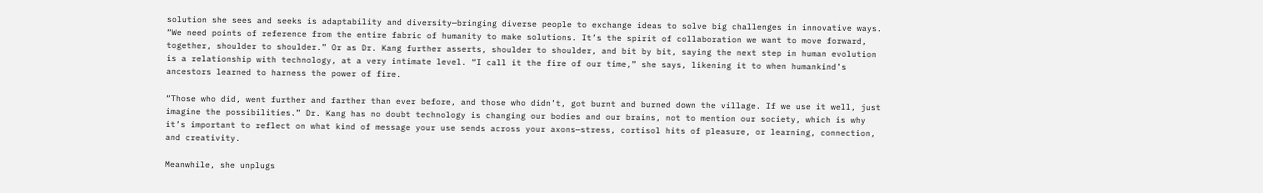solution she sees and seeks is adaptability and diversity—bringing diverse people to exchange ideas to solve big challenges in innovative ways. “We need points of reference from the entire fabric of humanity to make solutions. It’s the spirit of collaboration we want to move forward, together, shoulder to shoulder.” Or as Dr. Kang further asserts, shoulder to shoulder, and bit by bit, saying the next step in human evolution is a relationship with technology, at a very intimate level. “I call it the fire of our time,” she says, likening it to when humankind’s ancestors learned to harness the power of fire.

“Those who did, went further and farther than ever before, and those who didn’t, got burnt and burned down the village. If we use it well, just imagine the possibilities.” Dr. Kang has no doubt technology is changing our bodies and our brains, not to mention our society, which is why it’s important to reflect on what kind of message your use sends across your axons—stress, cortisol hits of pleasure, or learning, connection, and creativity.

Meanwhile, she unplugs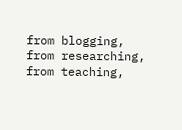from blogging, from researching, from teaching,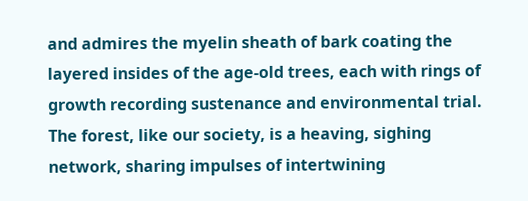and admires the myelin sheath of bark coating the layered insides of the age-old trees, each with rings of growth recording sustenance and environmental trial. The forest, like our society, is a heaving, sighing network, sharing impulses of intertwining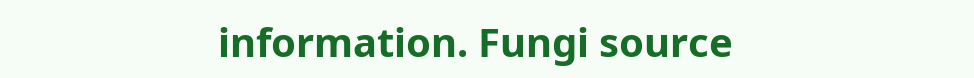information. Fungi source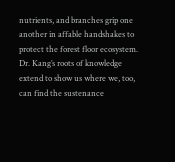nutrients, and branches grip one another in affable handshakes to protect the forest floor ecosystem. Dr. Kang’s roots of knowledge extend to show us where we, too, can find the sustenance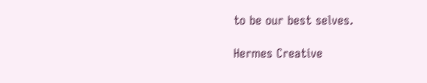to be our best selves.

Hermes Creative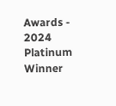Awards - 2024 Platinum Winner